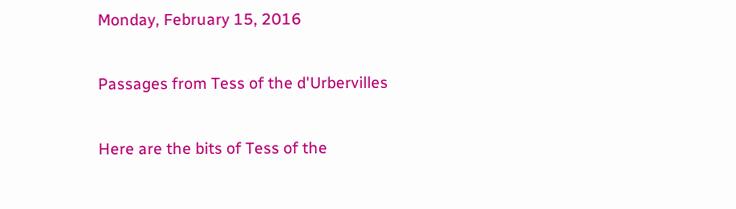Monday, February 15, 2016

Passages from Tess of the d'Urbervilles

Here are the bits of Tess of the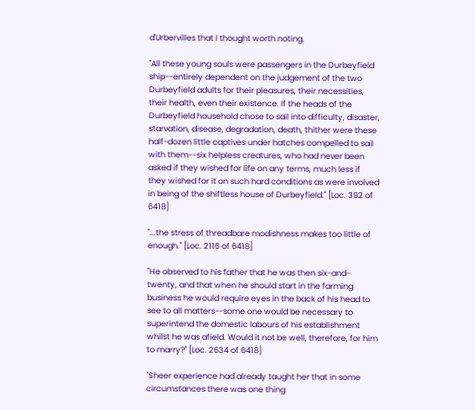d'Urbervilles that I thought worth noting.

"All these young souls were passengers in the Durbeyfield ship--entirely dependent on the judgement of the two Durbeyfield adults for their pleasures, their necessities, their health, even their existence. If the heads of the Durbeyfield household chose to sail into difficulty, disaster, starvation, disease, degradation, death, thither were these half-dozen little captives under hatches compelled to sail with them--six helpless creatures, who had never been asked if they wished for life on any terms, much less if they wished for it on such hard conditions as were involved in being of the shiftless house of Durbeyfield." [Loc. 392 of 6418]

"...the stress of threadbare modishness makes too little of enough." [Loc. 2116 of 6418]

"He observed to his father that he was then six-and-twenty, and that when he should start in the farming business he would require eyes in the back of his head to see to all matters--some one would be necessary to superintend the domestic labours of his establishment whilst he was afield. Would it not be well, therefore, for him to marry?" [Loc. 2634 of 6418]

"Sheer experience had already taught her that in some circumstances there was one thing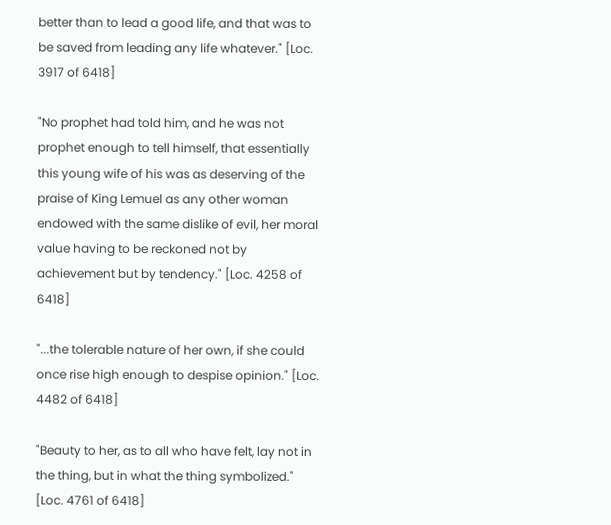better than to lead a good life, and that was to be saved from leading any life whatever." [Loc. 3917 of 6418]

"No prophet had told him, and he was not prophet enough to tell himself, that essentially this young wife of his was as deserving of the praise of King Lemuel as any other woman endowed with the same dislike of evil, her moral value having to be reckoned not by achievement but by tendency." [Loc. 4258 of 6418]

"...the tolerable nature of her own, if she could once rise high enough to despise opinion." [Loc. 4482 of 6418]

"Beauty to her, as to all who have felt, lay not in the thing, but in what the thing symbolized." [Loc. 4761 of 6418]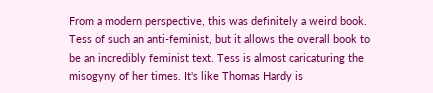From a modern perspective, this was definitely a weird book. Tess of such an anti-feminist, but it allows the overall book to be an incredibly feminist text. Tess is almost caricaturing the misogyny of her times. It's like Thomas Hardy is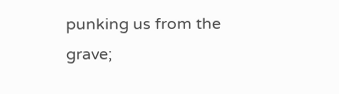punking us from the grave;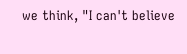we think, "I can't believe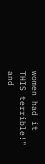women had it THIS terrible!" and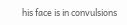his face is in convulsions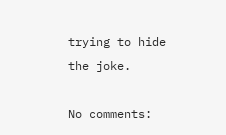trying to hide the joke.

No comments: